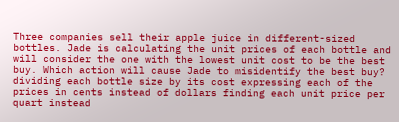Three companies sell their apple juice in different-sized bottles. Jade is calculating the unit prices of each bottle and will consider the one with the lowest unit cost to be the best buy. Which action will cause Jade to misidentify the best buy? dividing each bottle size by its cost expressing each of the prices in cents instead of dollars finding each unit price per quart instead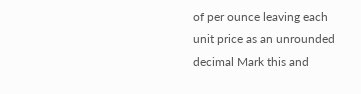of per ounce leaving each unit price as an unrounded decimal Mark this and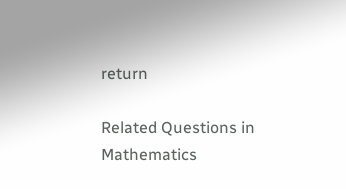return

Related Questions in Mathematics